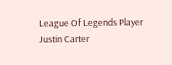League Of Legends Player Justin Carter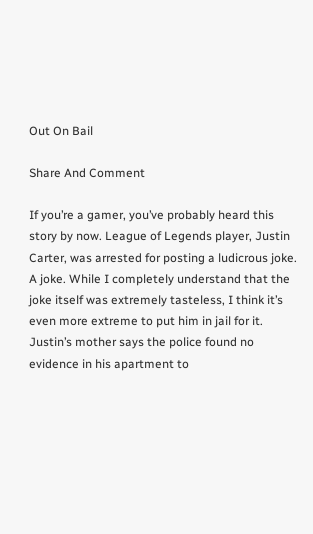Out On Bail

Share And Comment

If you’re a gamer, you’ve probably heard this story by now. League of Legends player, Justin Carter, was arrested for posting a ludicrous joke. A joke. While I completely understand that the joke itself was extremely tasteless, I think it’s even more extreme to put him in jail for it. Justin’s mother says the police found no evidence in his apartment to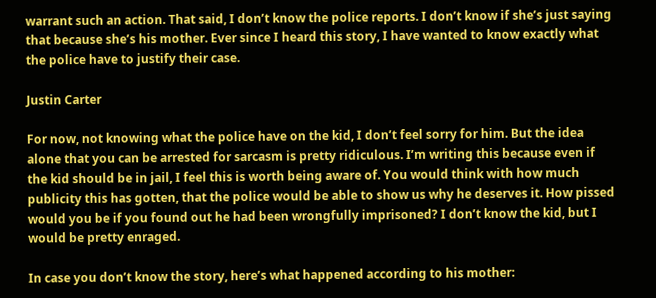warrant such an action. That said, I don’t know the police reports. I don’t know if she’s just saying that because she’s his mother. Ever since I heard this story, I have wanted to know exactly what the police have to justify their case.

Justin Carter

For now, not knowing what the police have on the kid, I don’t feel sorry for him. But the idea alone that you can be arrested for sarcasm is pretty ridiculous. I’m writing this because even if the kid should be in jail, I feel this is worth being aware of. You would think with how much publicity this has gotten, that the police would be able to show us why he deserves it. How pissed would you be if you found out he had been wrongfully imprisoned? I don’t know the kid, but I would be pretty enraged.

In case you don’t know the story, here’s what happened according to his mother: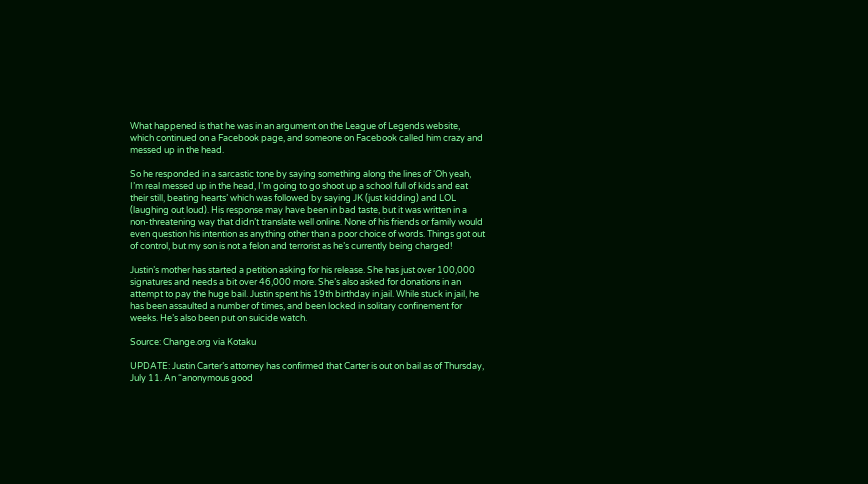What happened is that he was in an argument on the League of Legends website, which continued on a Facebook page, and someone on Facebook called him crazy and messed up in the head.

So he responded in a sarcastic tone by saying something along the lines of ‘Oh yeah, I’m real messed up in the head, I’m going to go shoot up a school full of kids and eat their still, beating hearts’ which was followed by saying JK (just kidding) and LOL (laughing out loud). His response may have been in bad taste, but it was written in a non-threatening way that didn’t translate well online. None of his friends or family would even question his intention as anything other than a poor choice of words. Things got out of control, but my son is not a felon and terrorist as he’s currently being charged!

Justin’s mother has started a petition asking for his release. She has just over 100,000 signatures and needs a bit over 46,000 more. She’s also asked for donations in an attempt to pay the huge bail. Justin spent his 19th birthday in jail. While stuck in jail, he has been assaulted a number of times, and been locked in solitary confinement for weeks. He’s also been put on suicide watch.

Source: Change.org via Kotaku

UPDATE: Justin Carter’s attorney has confirmed that Carter is out on bail as of Thursday, July 11. An “anonymous good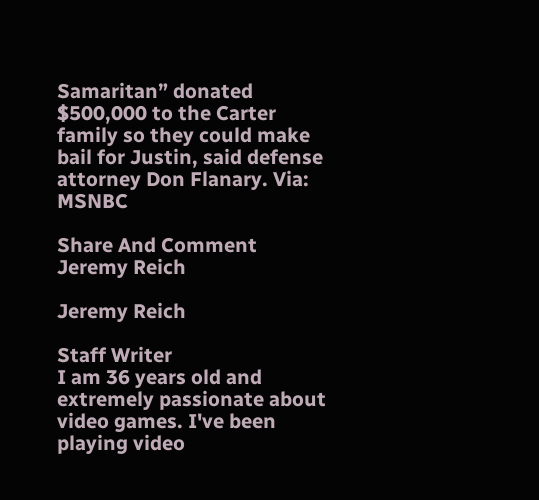Samaritan” donated $500,000 to the Carter family so they could make bail for Justin, said defense attorney Don Flanary. Via: MSNBC

Share And Comment
Jeremy Reich

Jeremy Reich

Staff Writer
I am 36 years old and extremely passionate about video games. I've been playing video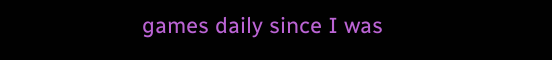games daily since I was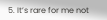5. It’s rare for me not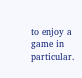to enjoy a game in particular.